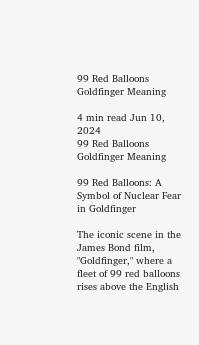99 Red Balloons Goldfinger Meaning

4 min read Jun 10, 2024
99 Red Balloons Goldfinger Meaning

99 Red Balloons: A Symbol of Nuclear Fear in Goldfinger

The iconic scene in the James Bond film, "Goldfinger," where a fleet of 99 red balloons rises above the English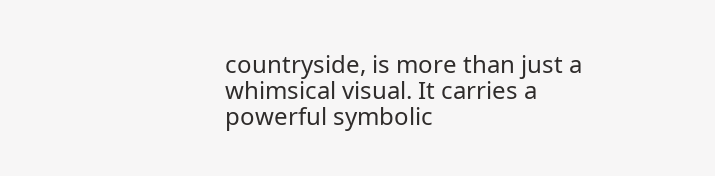countryside, is more than just a whimsical visual. It carries a powerful symbolic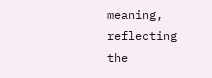meaning, reflecting the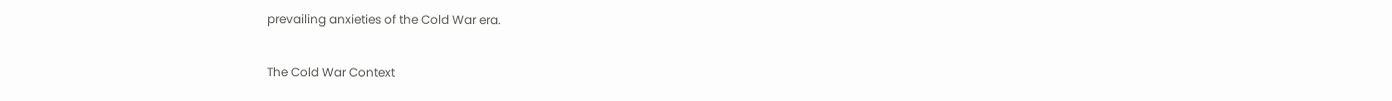prevailing anxieties of the Cold War era.

The Cold War Context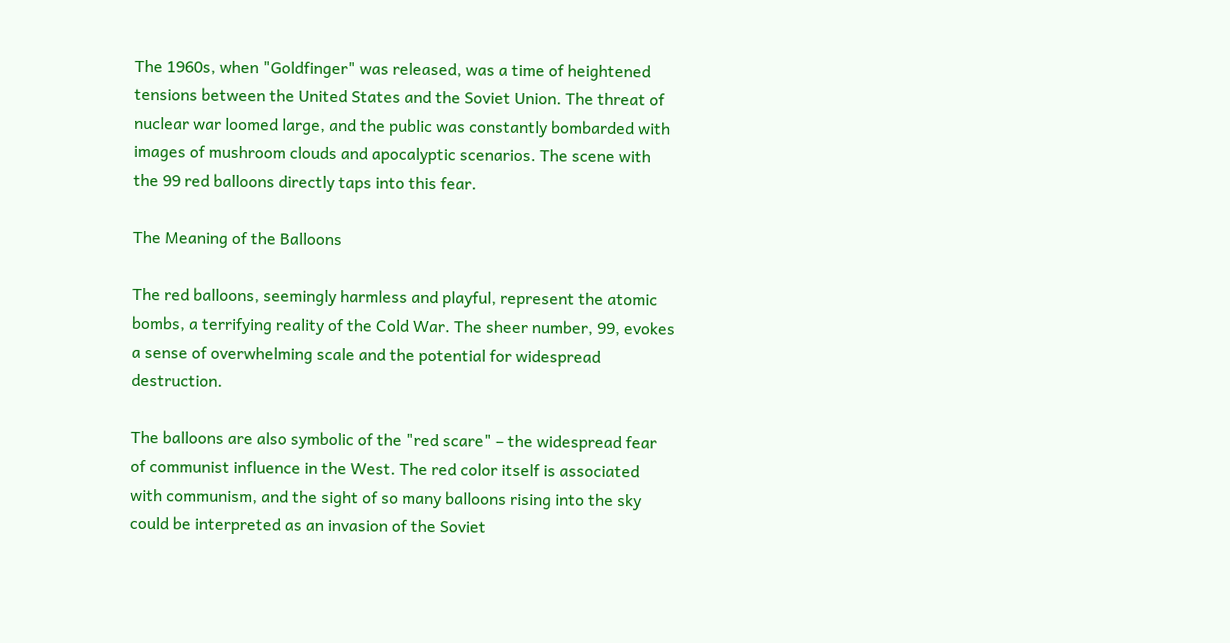The 1960s, when "Goldfinger" was released, was a time of heightened tensions between the United States and the Soviet Union. The threat of nuclear war loomed large, and the public was constantly bombarded with images of mushroom clouds and apocalyptic scenarios. The scene with the 99 red balloons directly taps into this fear.

The Meaning of the Balloons

The red balloons, seemingly harmless and playful, represent the atomic bombs, a terrifying reality of the Cold War. The sheer number, 99, evokes a sense of overwhelming scale and the potential for widespread destruction.

The balloons are also symbolic of the "red scare" – the widespread fear of communist influence in the West. The red color itself is associated with communism, and the sight of so many balloons rising into the sky could be interpreted as an invasion of the Soviet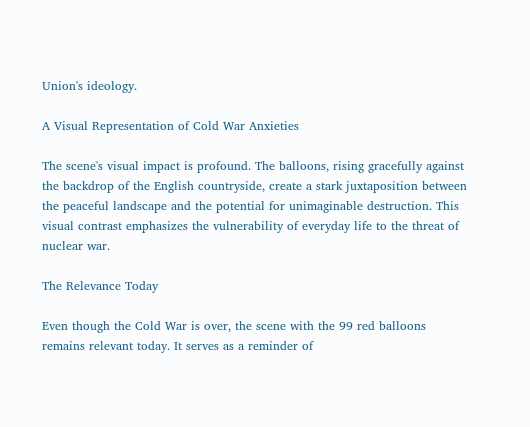Union's ideology.

A Visual Representation of Cold War Anxieties

The scene's visual impact is profound. The balloons, rising gracefully against the backdrop of the English countryside, create a stark juxtaposition between the peaceful landscape and the potential for unimaginable destruction. This visual contrast emphasizes the vulnerability of everyday life to the threat of nuclear war.

The Relevance Today

Even though the Cold War is over, the scene with the 99 red balloons remains relevant today. It serves as a reminder of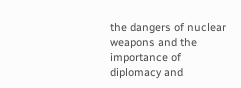the dangers of nuclear weapons and the importance of diplomacy and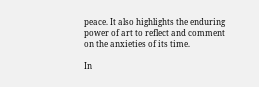peace. It also highlights the enduring power of art to reflect and comment on the anxieties of its time.

In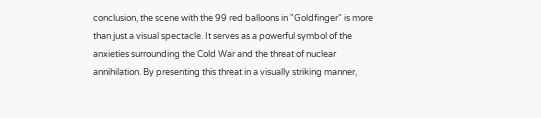conclusion, the scene with the 99 red balloons in "Goldfinger" is more than just a visual spectacle. It serves as a powerful symbol of the anxieties surrounding the Cold War and the threat of nuclear annihilation. By presenting this threat in a visually striking manner,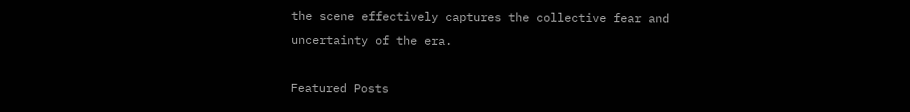the scene effectively captures the collective fear and uncertainty of the era.

Featured Posts